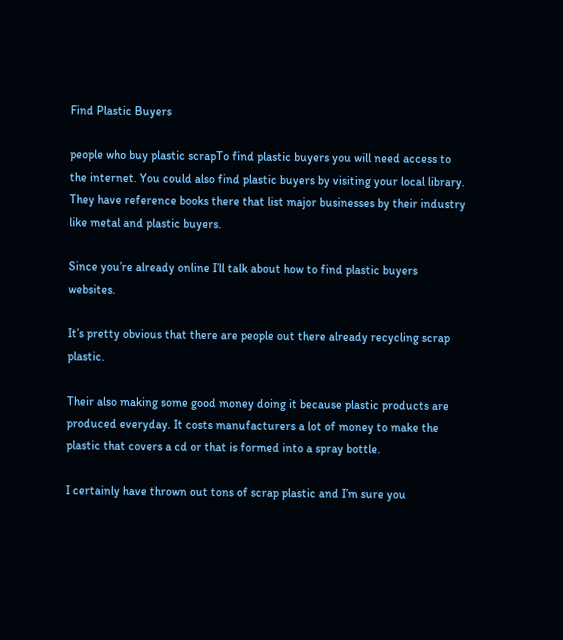Find Plastic Buyers

people who buy plastic scrapTo find plastic buyers you will need access to the internet. You could also find plastic buyers by visiting your local library. They have reference books there that list major businesses by their industry like metal and plastic buyers.

Since you’re already online I’ll talk about how to find plastic buyers websites.

It’s pretty obvious that there are people out there already recycling scrap plastic.

Their also making some good money doing it because plastic products are produced everyday. It costs manufacturers a lot of money to make the plastic that covers a cd or that is formed into a spray bottle.

I certainly have thrown out tons of scrap plastic and I’m sure you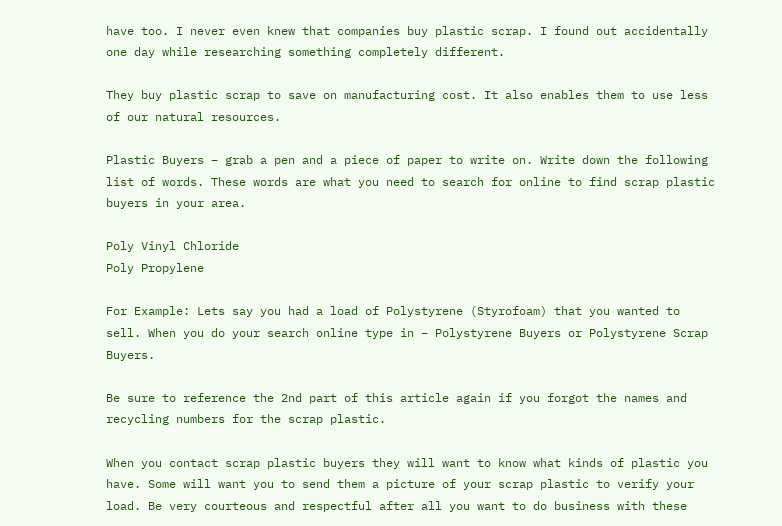have too. I never even knew that companies buy plastic scrap. I found out accidentally one day while researching something completely different.

They buy plastic scrap to save on manufacturing cost. It also enables them to use less of our natural resources.

Plastic Buyers – grab a pen and a piece of paper to write on. Write down the following list of words. These words are what you need to search for online to find scrap plastic buyers in your area.

Poly Vinyl Chloride
Poly Propylene

For Example: Lets say you had a load of Polystyrene (Styrofoam) that you wanted to sell. When you do your search online type in – Polystyrene Buyers or Polystyrene Scrap Buyers.

Be sure to reference the 2nd part of this article again if you forgot the names and recycling numbers for the scrap plastic.

When you contact scrap plastic buyers they will want to know what kinds of plastic you have. Some will want you to send them a picture of your scrap plastic to verify your load. Be very courteous and respectful after all you want to do business with these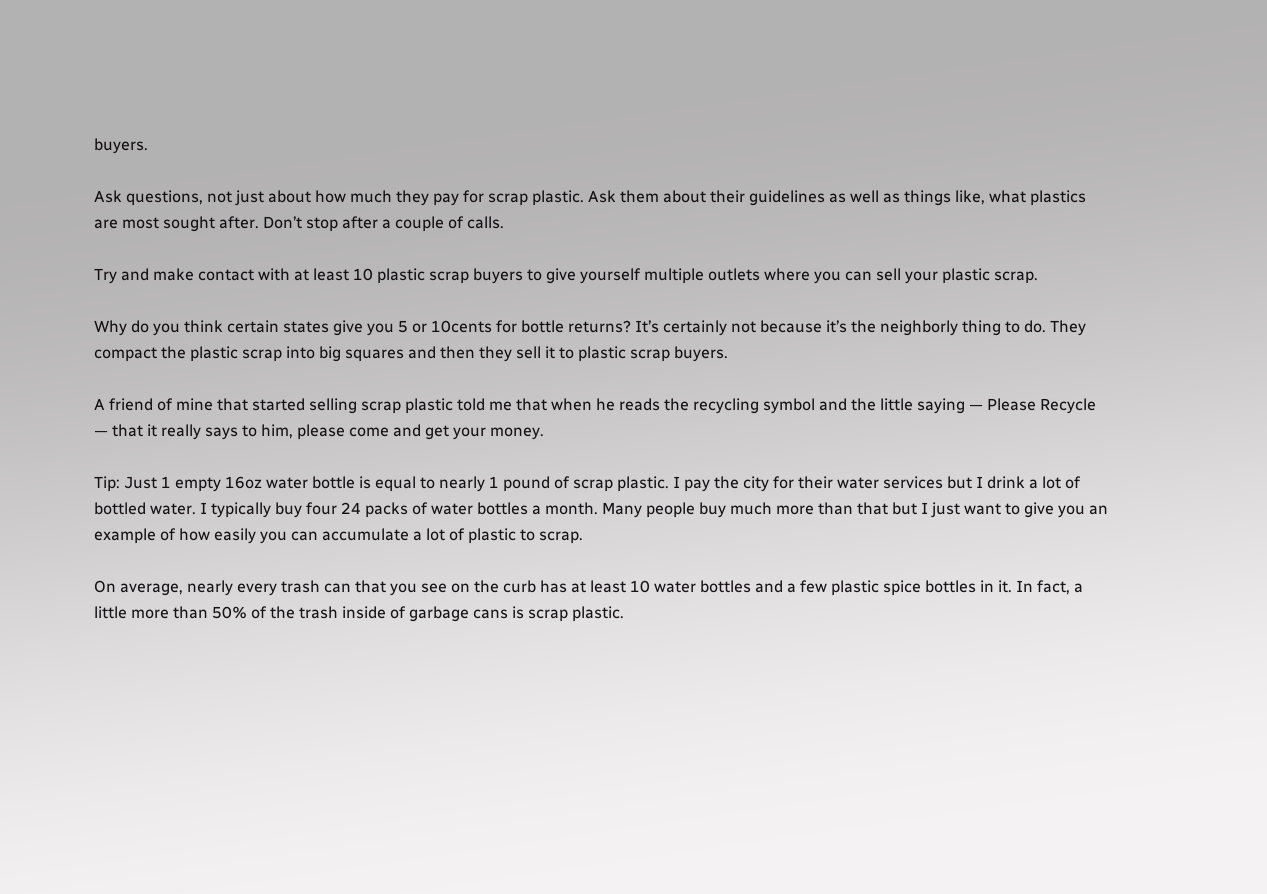buyers.

Ask questions, not just about how much they pay for scrap plastic. Ask them about their guidelines as well as things like, what plastics are most sought after. Don’t stop after a couple of calls.

Try and make contact with at least 10 plastic scrap buyers to give yourself multiple outlets where you can sell your plastic scrap.

Why do you think certain states give you 5 or 10cents for bottle returns? It’s certainly not because it’s the neighborly thing to do. They compact the plastic scrap into big squares and then they sell it to plastic scrap buyers.

A friend of mine that started selling scrap plastic told me that when he reads the recycling symbol and the little saying — Please Recycle — that it really says to him, please come and get your money.

Tip: Just 1 empty 16oz water bottle is equal to nearly 1 pound of scrap plastic. I pay the city for their water services but I drink a lot of bottled water. I typically buy four 24 packs of water bottles a month. Many people buy much more than that but I just want to give you an example of how easily you can accumulate a lot of plastic to scrap.

On average, nearly every trash can that you see on the curb has at least 10 water bottles and a few plastic spice bottles in it. In fact, a little more than 50% of the trash inside of garbage cans is scrap plastic.